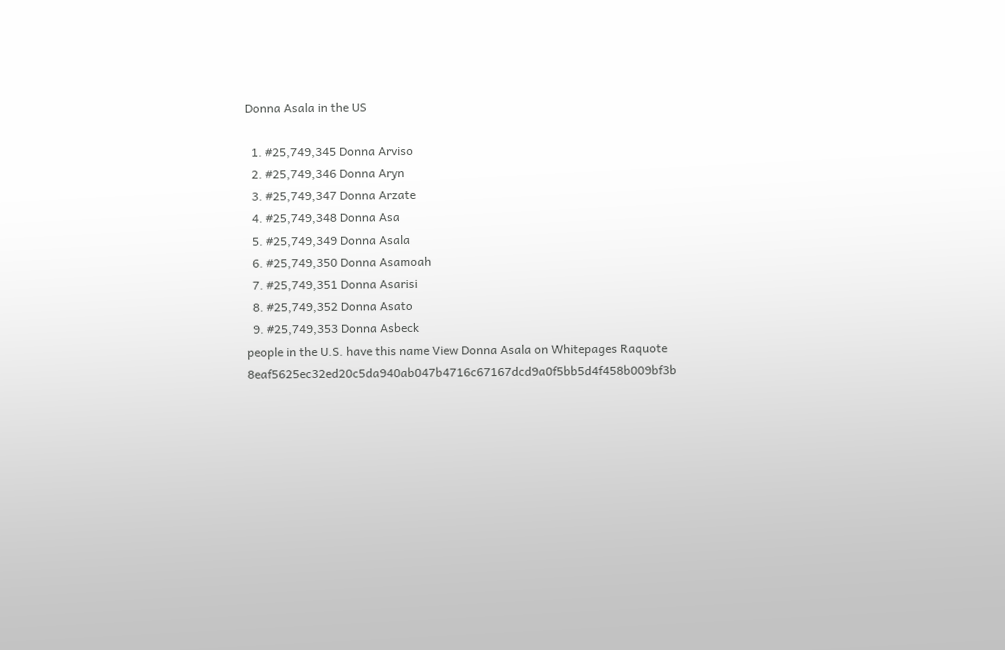Donna Asala in the US

  1. #25,749,345 Donna Arviso
  2. #25,749,346 Donna Aryn
  3. #25,749,347 Donna Arzate
  4. #25,749,348 Donna Asa
  5. #25,749,349 Donna Asala
  6. #25,749,350 Donna Asamoah
  7. #25,749,351 Donna Asarisi
  8. #25,749,352 Donna Asato
  9. #25,749,353 Donna Asbeck
people in the U.S. have this name View Donna Asala on Whitepages Raquote 8eaf5625ec32ed20c5da940ab047b4716c67167dcd9a0f5bb5d4f458b009bf3b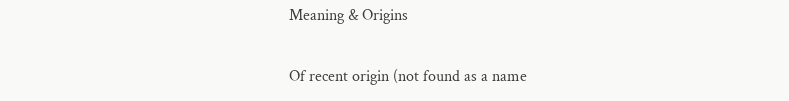Meaning & Origins

Of recent origin (not found as a name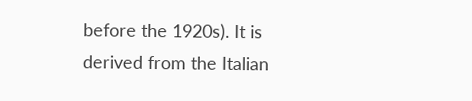before the 1920s). It is derived from the Italian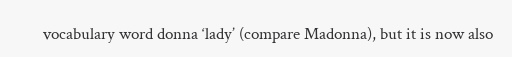vocabulary word donna ‘lady’ (compare Madonna), but it is now also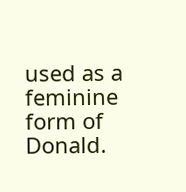used as a feminine form of Donald.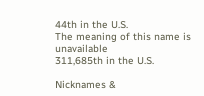44th in the U.S.
The meaning of this name is unavailable
311,685th in the U.S.

Nicknames &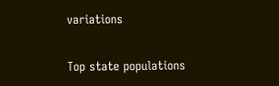variations

Top state populations